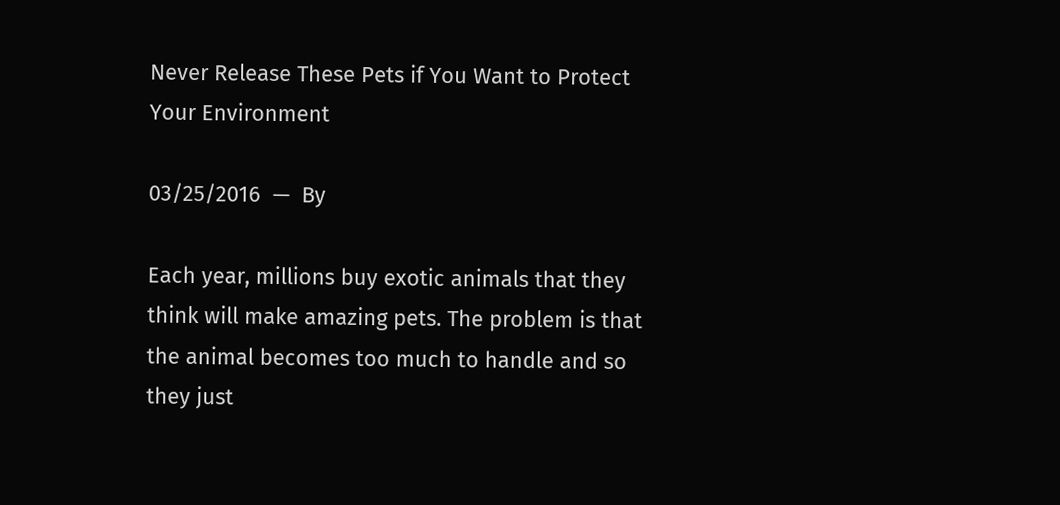Never Release These Pets if You Want to Protect Your Environment

03/25/2016  —  By

Each year, millions buy exotic animals that they think will make amazing pets. The problem is that the animal becomes too much to handle and so they just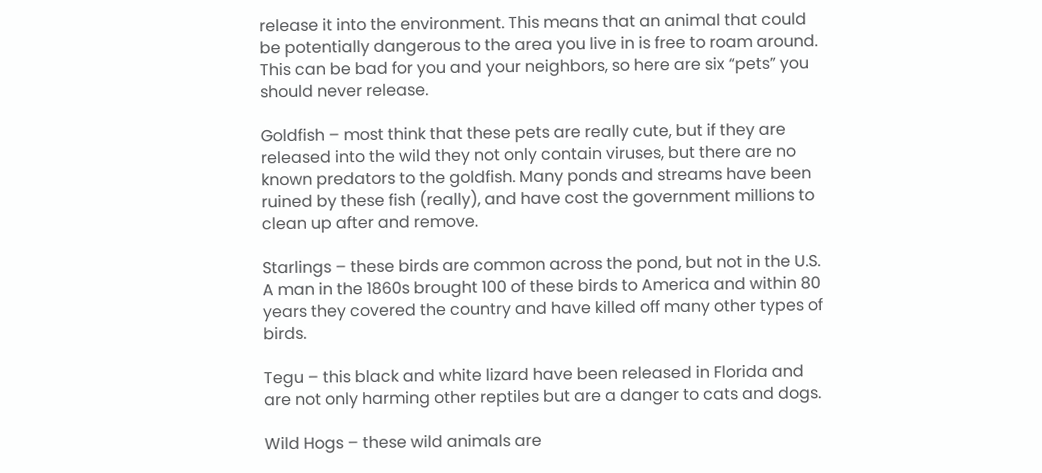release it into the environment. This means that an animal that could be potentially dangerous to the area you live in is free to roam around. This can be bad for you and your neighbors, so here are six “pets” you should never release.

Goldfish – most think that these pets are really cute, but if they are released into the wild they not only contain viruses, but there are no known predators to the goldfish. Many ponds and streams have been ruined by these fish (really), and have cost the government millions to clean up after and remove.

Starlings – these birds are common across the pond, but not in the U.S. A man in the 1860s brought 100 of these birds to America and within 80 years they covered the country and have killed off many other types of birds.

Tegu – this black and white lizard have been released in Florida and are not only harming other reptiles but are a danger to cats and dogs.

Wild Hogs – these wild animals are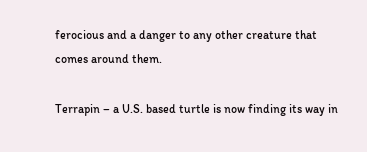ferocious and a danger to any other creature that comes around them.

Terrapin – a U.S. based turtle is now finding its way in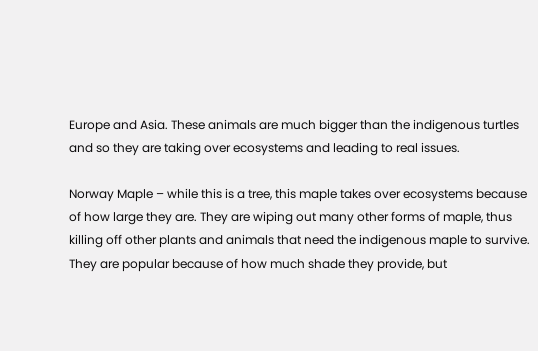Europe and Asia. These animals are much bigger than the indigenous turtles and so they are taking over ecosystems and leading to real issues.

Norway Maple – while this is a tree, this maple takes over ecosystems because of how large they are. They are wiping out many other forms of maple, thus killing off other plants and animals that need the indigenous maple to survive. They are popular because of how much shade they provide, but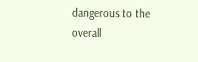dangerous to the overall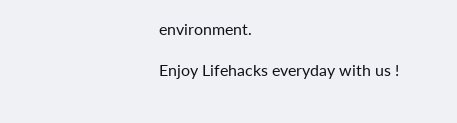environment.

Enjoy Lifehacks everyday with us !